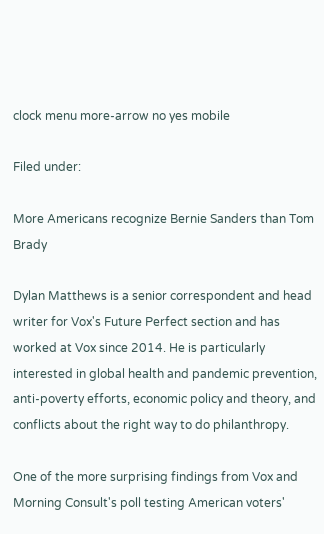clock menu more-arrow no yes mobile

Filed under:

More Americans recognize Bernie Sanders than Tom Brady

Dylan Matthews is a senior correspondent and head writer for Vox's Future Perfect section and has worked at Vox since 2014. He is particularly interested in global health and pandemic prevention, anti-poverty efforts, economic policy and theory, and conflicts about the right way to do philanthropy.

One of the more surprising findings from Vox and Morning Consult's poll testing American voters'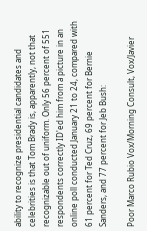ability to recognize presidential candidates and celebrities is that Tom Brady is, apparently, not that recognizable out of uniform. Only 56 percent of 551 respondents correctly ID'ed him from a picture in an online poll conducted January 21 to 24, compared with 61 percent for Ted Cruz, 69 percent for Bernie Sanders, and 77 percent for Jeb Bush:

Poor Marco Rubio Vox/Morning Consult, Vox/Javier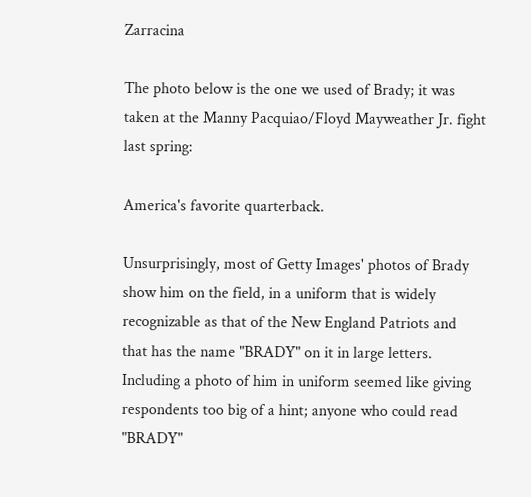Zarracina

The photo below is the one we used of Brady; it was taken at the Manny Pacquiao/Floyd Mayweather Jr. fight last spring:

America's favorite quarterback.

Unsurprisingly, most of Getty Images' photos of Brady show him on the field, in a uniform that is widely recognizable as that of the New England Patriots and that has the name "BRADY" on it in large letters. Including a photo of him in uniform seemed like giving respondents too big of a hint; anyone who could read "BRADY"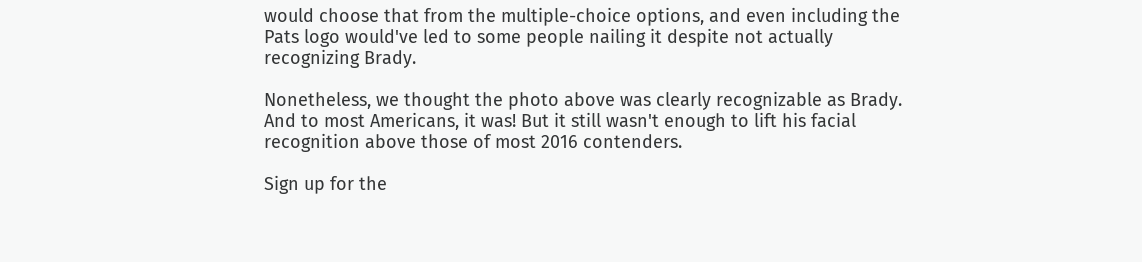would choose that from the multiple-choice options, and even including the Pats logo would've led to some people nailing it despite not actually recognizing Brady.

Nonetheless, we thought the photo above was clearly recognizable as Brady. And to most Americans, it was! But it still wasn't enough to lift his facial recognition above those of most 2016 contenders.

Sign up for the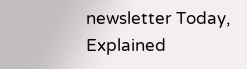newsletter Today, Explained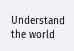Understand the world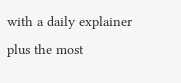with a daily explainer plus the most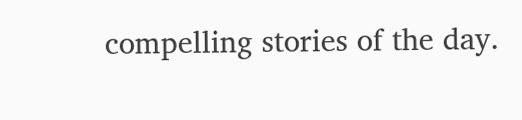compelling stories of the day.